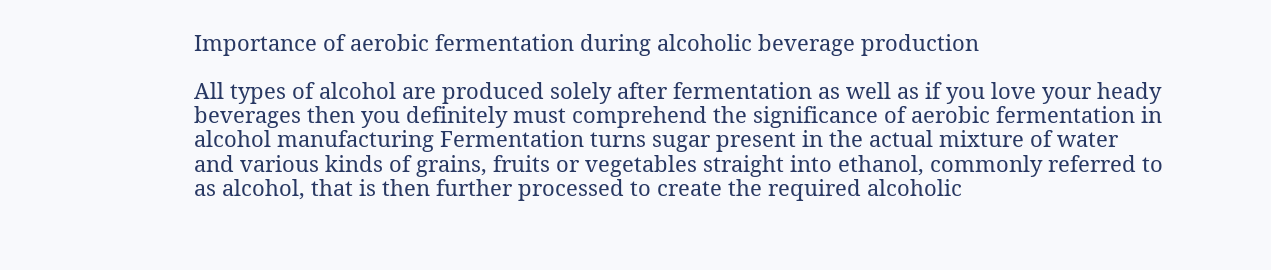Importance of aerobic fermentation during alcoholic beverage production

All types of alcohol are produced solely after fermentation as well as if you love your heady beverages then you definitely must comprehend the significance of aerobic fermentation in alcohol manufacturing Fermentation turns sugar present in the actual mixture of water and various kinds of grains, fruits or vegetables straight into ethanol, commonly referred to as alcohol, that is then further processed to create the required alcoholic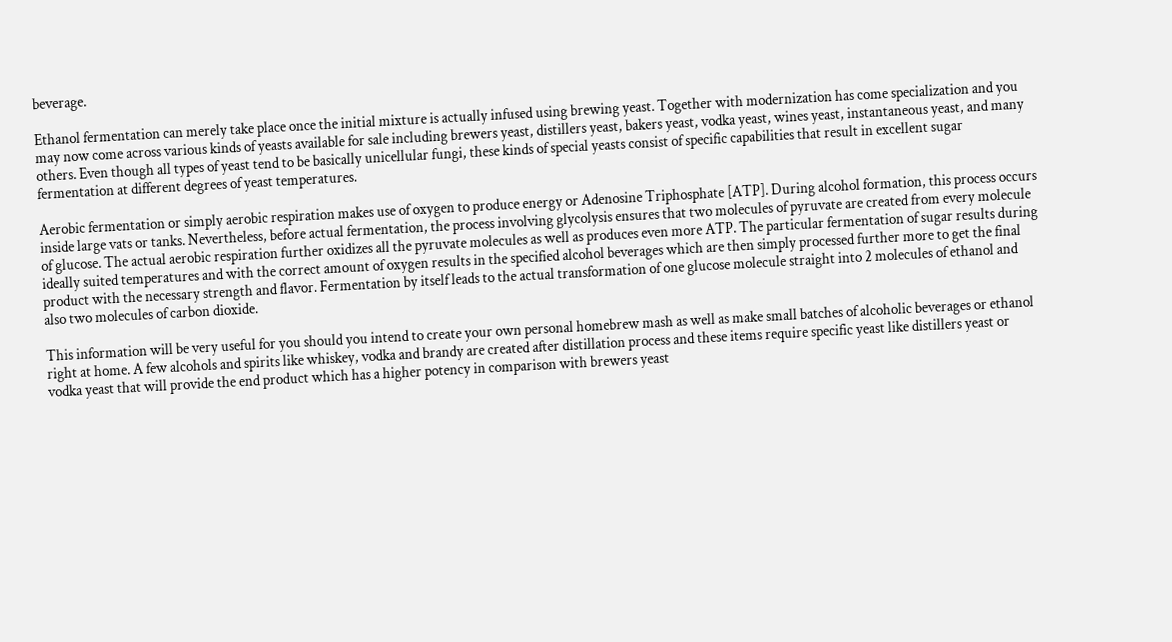beverage.

Ethanol fermentation can merely take place once the initial mixture is actually infused using brewing yeast. Together with modernization has come specialization and you may now come across various kinds of yeasts available for sale including brewers yeast, distillers yeast, bakers yeast, vodka yeast, wines yeast, instantaneous yeast, and many others. Even though all types of yeast tend to be basically unicellular fungi, these kinds of special yeasts consist of specific capabilities that result in excellent sugar fermentation at different degrees of yeast temperatures.

Aerobic fermentation or simply aerobic respiration makes use of oxygen to produce energy or Adenosine Triphosphate [ATP]. During alcohol formation, this process occurs inside large vats or tanks. Nevertheless, before actual fermentation, the process involving glycolysis ensures that two molecules of pyruvate are created from every molecule of glucose. The actual aerobic respiration further oxidizes all the pyruvate molecules as well as produces even more ATP. The particular fermentation of sugar results during ideally suited temperatures and with the correct amount of oxygen results in the specified alcohol beverages which are then simply processed further more to get the final product with the necessary strength and flavor. Fermentation by itself leads to the actual transformation of one glucose molecule straight into 2 molecules of ethanol and also two molecules of carbon dioxide.

This information will be very useful for you should you intend to create your own personal homebrew mash as well as make small batches of alcoholic beverages or ethanol right at home. A few alcohols and spirits like whiskey, vodka and brandy are created after distillation process and these items require specific yeast like distillers yeast or vodka yeast that will provide the end product which has a higher potency in comparison with brewers yeast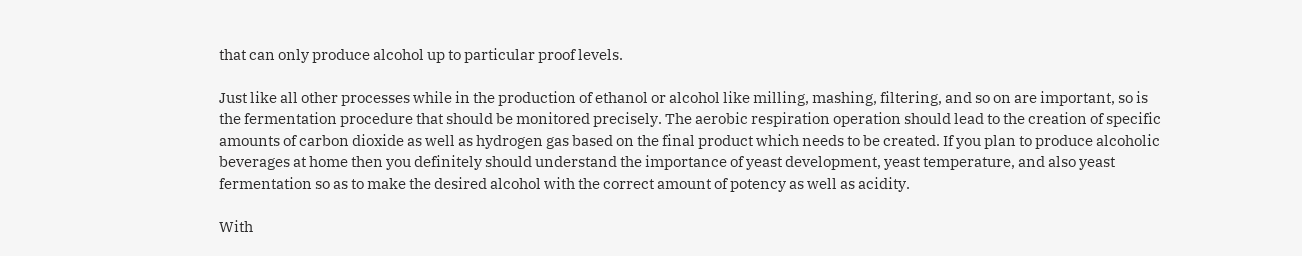that can only produce alcohol up to particular proof levels.

Just like all other processes while in the production of ethanol or alcohol like milling, mashing, filtering, and so on are important, so is the fermentation procedure that should be monitored precisely. The aerobic respiration operation should lead to the creation of specific amounts of carbon dioxide as well as hydrogen gas based on the final product which needs to be created. If you plan to produce alcoholic beverages at home then you definitely should understand the importance of yeast development, yeast temperature, and also yeast fermentation so as to make the desired alcohol with the correct amount of potency as well as acidity.

With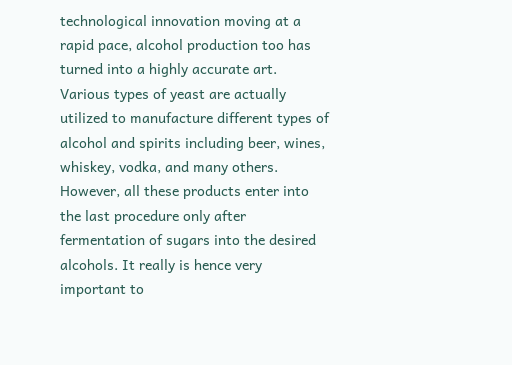technological innovation moving at a rapid pace, alcohol production too has turned into a highly accurate art. Various types of yeast are actually utilized to manufacture different types of alcohol and spirits including beer, wines, whiskey, vodka, and many others. However, all these products enter into the last procedure only after fermentation of sugars into the desired alcohols. It really is hence very important to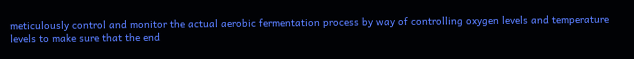meticulously control and monitor the actual aerobic fermentation process by way of controlling oxygen levels and temperature levels to make sure that the end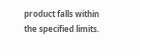product falls within the specified limits.